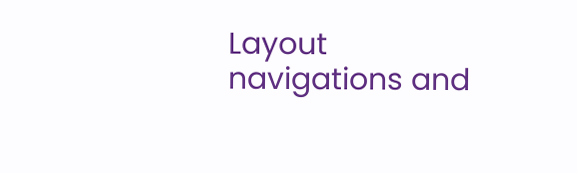Layout navigations and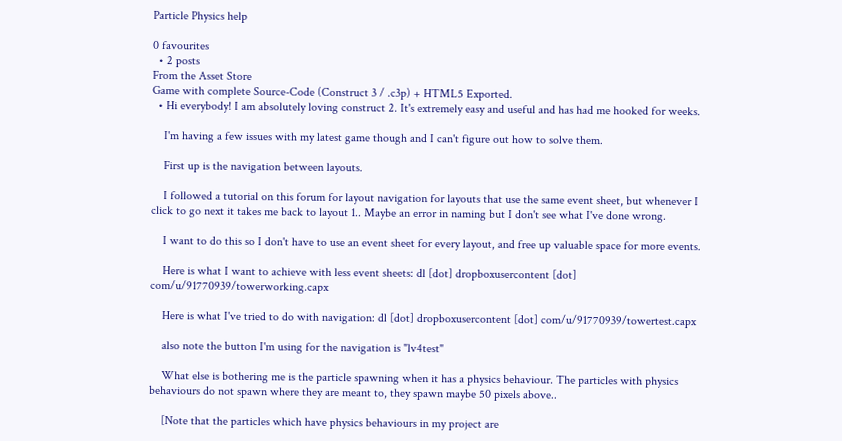Particle Physics help

0 favourites
  • 2 posts
From the Asset Store
Game with complete Source-Code (Construct 3 / .c3p) + HTML5 Exported.
  • Hi everybody! I am absolutely loving construct 2. It's extremely easy and useful and has had me hooked for weeks.

    I'm having a few issues with my latest game though and I can't figure out how to solve them.

    First up is the navigation between layouts.

    I followed a tutorial on this forum for layout navigation for layouts that use the same event sheet, but whenever I click to go next it takes me back to layout 1.. Maybe an error in naming but I don't see what I've done wrong.

    I want to do this so I don't have to use an event sheet for every layout, and free up valuable space for more events.

    Here is what I want to achieve with less event sheets: dl [dot] dropboxusercontent [dot] com/u/91770939/towerworking.capx

    Here is what I've tried to do with navigation: dl [dot] dropboxusercontent [dot] com/u/91770939/towertest.capx

    also note the button I'm using for the navigation is "lv4test"

    What else is bothering me is the particle spawning when it has a physics behaviour. The particles with physics behaviours do not spawn where they are meant to, they spawn maybe 50 pixels above..

    [Note that the particles which have physics behaviours in my project are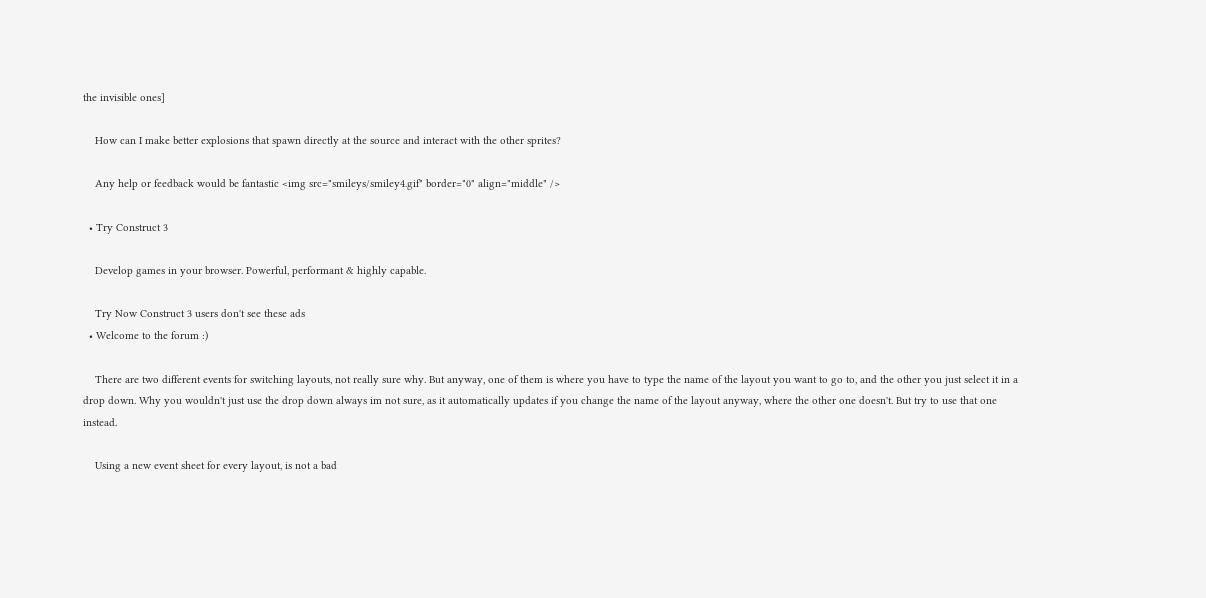the invisible ones]

    How can I make better explosions that spawn directly at the source and interact with the other sprites?

    Any help or feedback would be fantastic <img src="smileys/smiley4.gif" border="0" align="middle" />

  • Try Construct 3

    Develop games in your browser. Powerful, performant & highly capable.

    Try Now Construct 3 users don't see these ads
  • Welcome to the forum :)

    There are two different events for switching layouts, not really sure why. But anyway, one of them is where you have to type the name of the layout you want to go to, and the other you just select it in a drop down. Why you wouldn't just use the drop down always im not sure, as it automatically updates if you change the name of the layout anyway, where the other one doesn't. But try to use that one instead.

    Using a new event sheet for every layout, is not a bad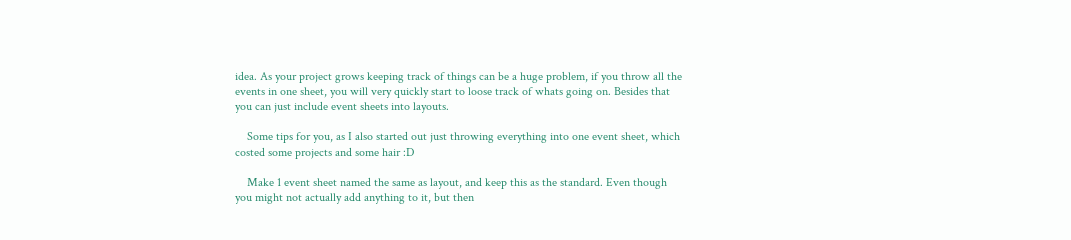idea. As your project grows keeping track of things can be a huge problem, if you throw all the events in one sheet, you will very quickly start to loose track of whats going on. Besides that you can just include event sheets into layouts.

    Some tips for you, as I also started out just throwing everything into one event sheet, which costed some projects and some hair :D

    Make 1 event sheet named the same as layout, and keep this as the standard. Even though you might not actually add anything to it, but then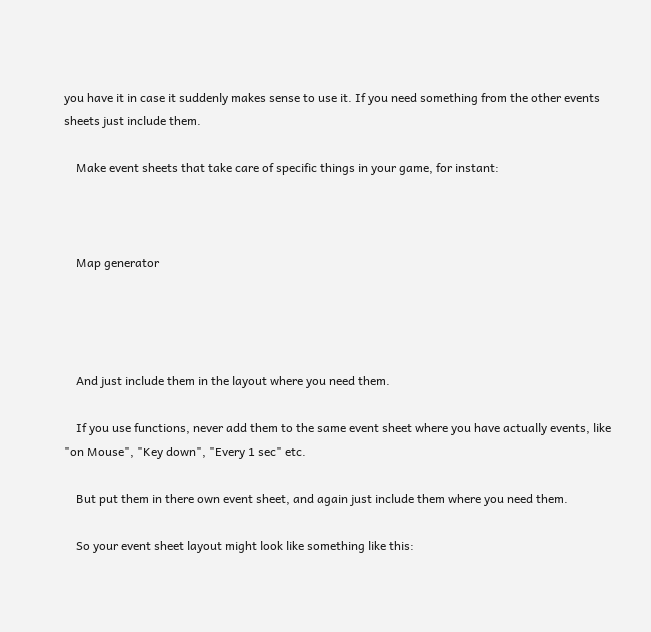you have it in case it suddenly makes sense to use it. If you need something from the other events sheets just include them.

    Make event sheets that take care of specific things in your game, for instant:



    Map generator




    And just include them in the layout where you need them.

    If you use functions, never add them to the same event sheet where you have actually events, like "on Mouse", "Key down", "Every 1 sec" etc.

    But put them in there own event sheet, and again just include them where you need them.

    So your event sheet layout might look like something like this: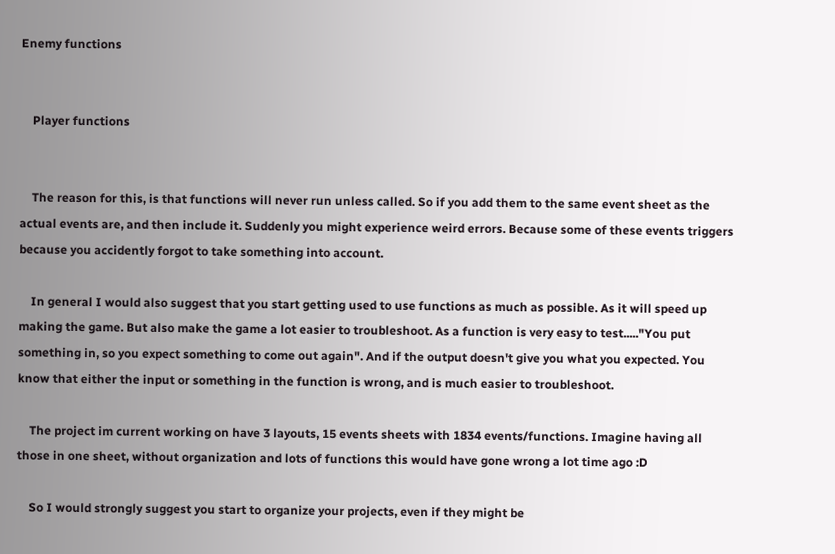Enemy functions


    Player functions


    The reason for this, is that functions will never run unless called. So if you add them to the same event sheet as the actual events are, and then include it. Suddenly you might experience weird errors. Because some of these events triggers because you accidently forgot to take something into account.

    In general I would also suggest that you start getting used to use functions as much as possible. As it will speed up making the game. But also make the game a lot easier to troubleshoot. As a function is very easy to test....."You put something in, so you expect something to come out again". And if the output doesn't give you what you expected. You know that either the input or something in the function is wrong, and is much easier to troubleshoot.

    The project im current working on have 3 layouts, 15 events sheets with 1834 events/functions. Imagine having all those in one sheet, without organization and lots of functions this would have gone wrong a lot time ago :D

    So I would strongly suggest you start to organize your projects, even if they might be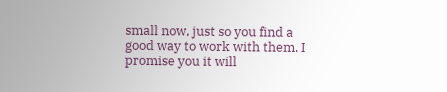small now, just so you find a good way to work with them. I promise you it will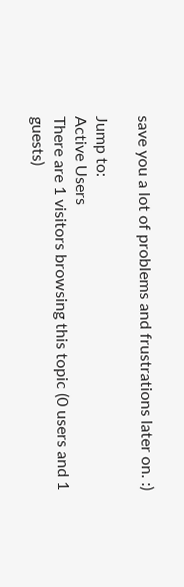save you a lot of problems and frustrations later on. :)

Jump to:
Active Users
There are 1 visitors browsing this topic (0 users and 1 guests)